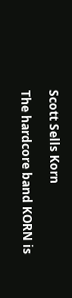Scott Sells Korn

The hardcore band KORN is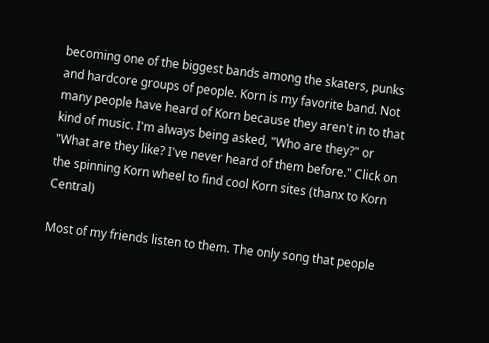becoming one of the biggest bands among the skaters, punks and hardcore groups of people. Korn is my favorite band. Not many people have heard of Korn because they aren't in to that kind of music. I'm always being asked, "Who are they?" or "What are they like? I've never heard of them before." Click on the spinning Korn wheel to find cool Korn sites (thanx to Korn Central)

Most of my friends listen to them. The only song that people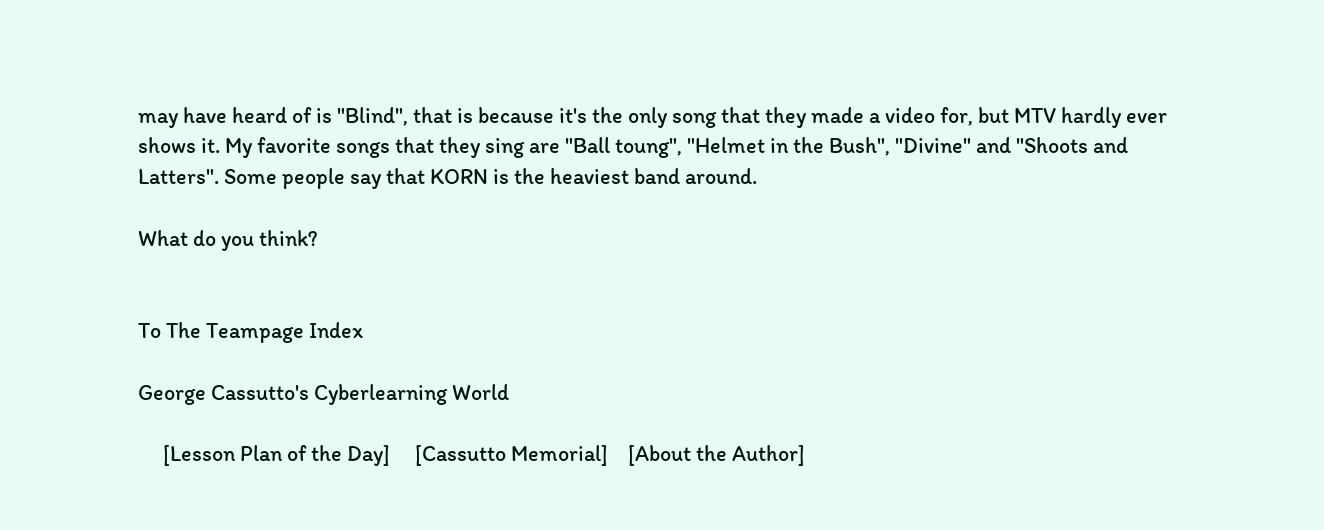may have heard of is "Blind", that is because it's the only song that they made a video for, but MTV hardly ever shows it. My favorite songs that they sing are "Ball toung", "Helmet in the Bush", "Divine" and "Shoots and Latters". Some people say that KORN is the heaviest band around.

What do you think?


To The Teampage Index

George Cassutto's Cyberlearning World

     [Lesson Plan of the Day]     [Cassutto Memorial]    [About the Author]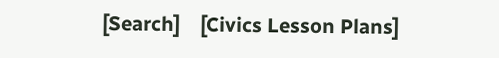[Search]    [Civics Lesson Plans]